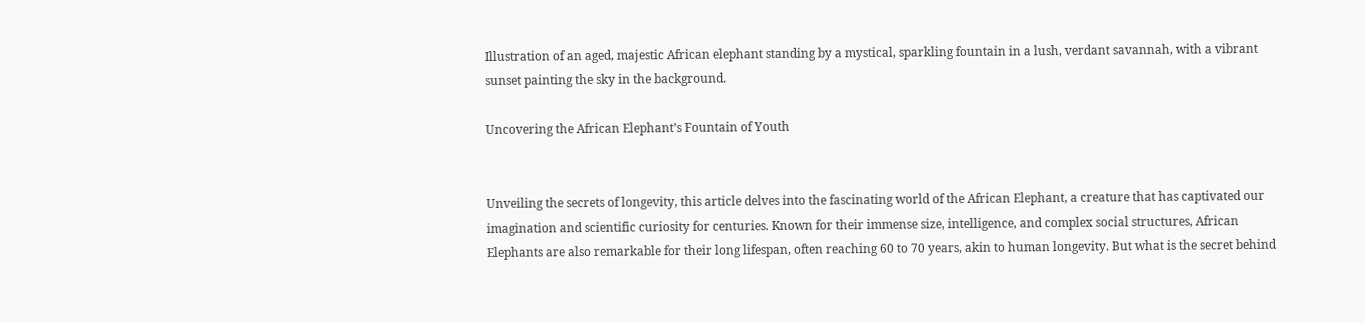Illustration of an aged, majestic African elephant standing by a mystical, sparkling fountain in a lush, verdant savannah, with a vibrant sunset painting the sky in the background.

Uncovering the African Elephant’s Fountain of Youth


Unveiling the secrets of longevity, this article delves into the fascinating world of the African Elephant, a creature that has captivated our imagination and scientific curiosity for centuries. Known for their immense size, intelligence, and complex social structures, African Elephants are also remarkable for their long lifespan, often reaching 60 to 70 years, akin to human longevity. But what is the secret behind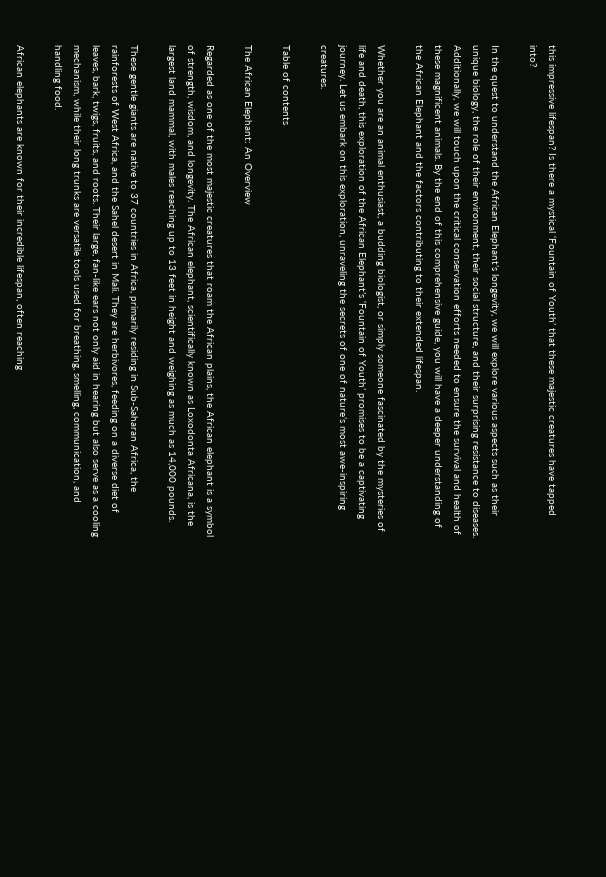this impressive lifespan? Is there a mystical ‘Fountain of Youth’ that these majestic creatures have tapped into?

In the quest to understand the African Elephant’s longevity, we will explore various aspects such as their unique biology, the role of their environment, their social structure, and their surprising resistance to diseases. Additionally, we will touch upon the critical conservation efforts needed to ensure the survival and health of these magnificent animals. By the end of this comprehensive guide, you will have a deeper understanding of the African Elephant and the factors contributing to their extended lifespan.

Whether you are an animal enthusiast, a budding biologist, or simply someone fascinated by the mysteries of life and death, this exploration of the African Elephant’s ‘Fountain of Youth’ promises to be a captivating journey. Let us embark on this exploration, unraveling the secrets of one of nature’s most awe-inspiring creatures.

Table of contents

The African Elephant: An Overview

Regarded as one of the most majestic creatures that roam the African plains, the African elephant is a symbol of strength, wisdom, and longevity. The African elephant, scientifically known as Loxodonta Africana, is the largest land mammal, with males reaching up to 13 feet in height and weighing as much as 14,000 pounds.

These gentle giants are native to 37 countries in Africa, primarily residing in Sub-Saharan Africa, the rainforests of West Africa, and the Sahel desert in Mali. They are herbivores, feeding on a diverse diet of leaves, bark, twigs, fruits, and roots. Their large, fan-like ears not only aid in hearing but also serve as a cooling mechanism, while their long trunks are versatile tools used for breathing, smelling, communication, and handling food.

African elephants are known for their incredible lifespan, often reaching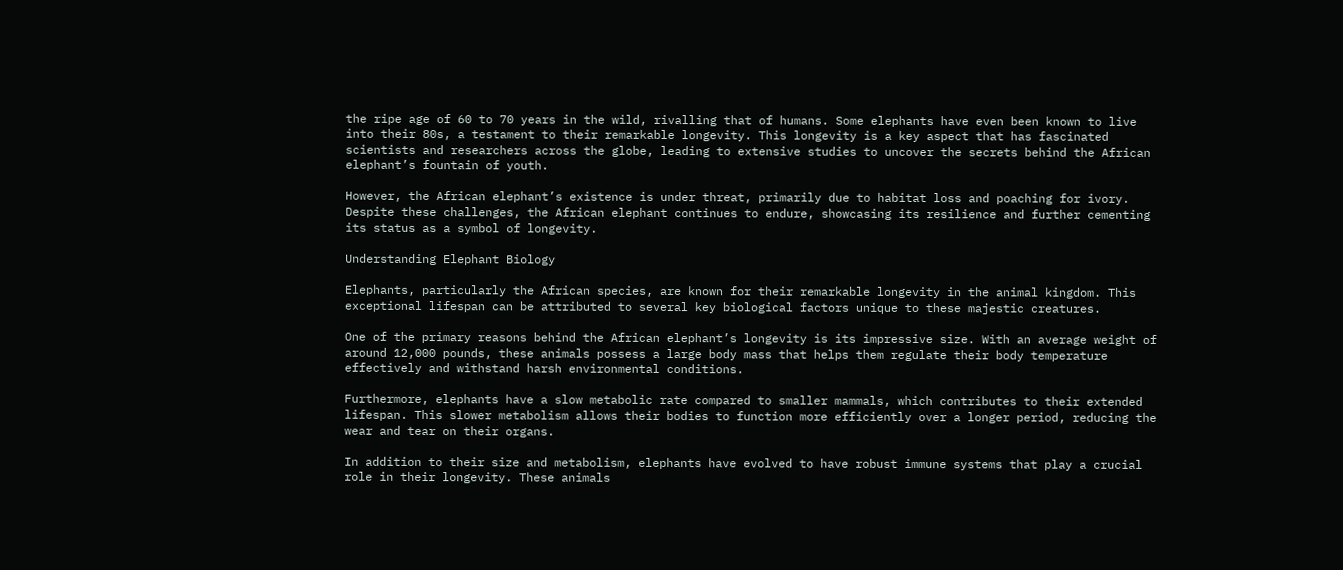the ripe age of 60 to 70 years in the wild, rivalling that of humans. Some elephants have even been known to live into their 80s, a testament to their remarkable longevity. This longevity is a key aspect that has fascinated scientists and researchers across the globe, leading to extensive studies to uncover the secrets behind the African elephant’s fountain of youth.

However, the African elephant’s existence is under threat, primarily due to habitat loss and poaching for ivory. Despite these challenges, the African elephant continues to endure, showcasing its resilience and further cementing its status as a symbol of longevity.

Understanding Elephant Biology

Elephants, particularly the African species, are known for their remarkable longevity in the animal kingdom. This exceptional lifespan can be attributed to several key biological factors unique to these majestic creatures.

One of the primary reasons behind the African elephant’s longevity is its impressive size. With an average weight of around 12,000 pounds, these animals possess a large body mass that helps them regulate their body temperature effectively and withstand harsh environmental conditions.

Furthermore, elephants have a slow metabolic rate compared to smaller mammals, which contributes to their extended lifespan. This slower metabolism allows their bodies to function more efficiently over a longer period, reducing the wear and tear on their organs.

In addition to their size and metabolism, elephants have evolved to have robust immune systems that play a crucial role in their longevity. These animals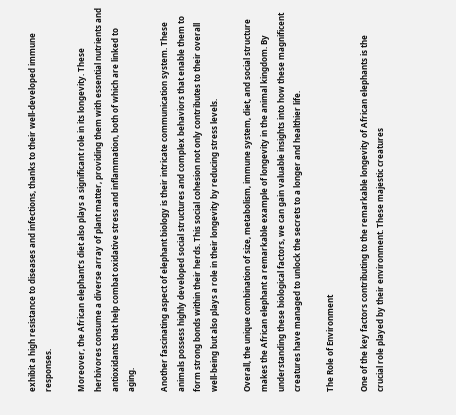exhibit a high resistance to diseases and infections, thanks to their well-developed immune responses.

Moreover, the African elephant’s diet also plays a significant role in its longevity. These herbivores consume a diverse array of plant matter, providing them with essential nutrients and antioxidants that help combat oxidative stress and inflammation, both of which are linked to aging.

Another fascinating aspect of elephant biology is their intricate communication system. These animals possess highly developed social structures and complex behaviors that enable them to form strong bonds within their herds. This social cohesion not only contributes to their overall well-being but also plays a role in their longevity by reducing stress levels.

Overall, the unique combination of size, metabolism, immune system, diet, and social structure makes the African elephant a remarkable example of longevity in the animal kingdom. By understanding these biological factors, we can gain valuable insights into how these magnificent creatures have managed to unlock the secrets to a longer and healthier life.

The Role of Environment

One of the key factors contributing to the remarkable longevity of African elephants is the crucial role played by their environment. These majestic creatures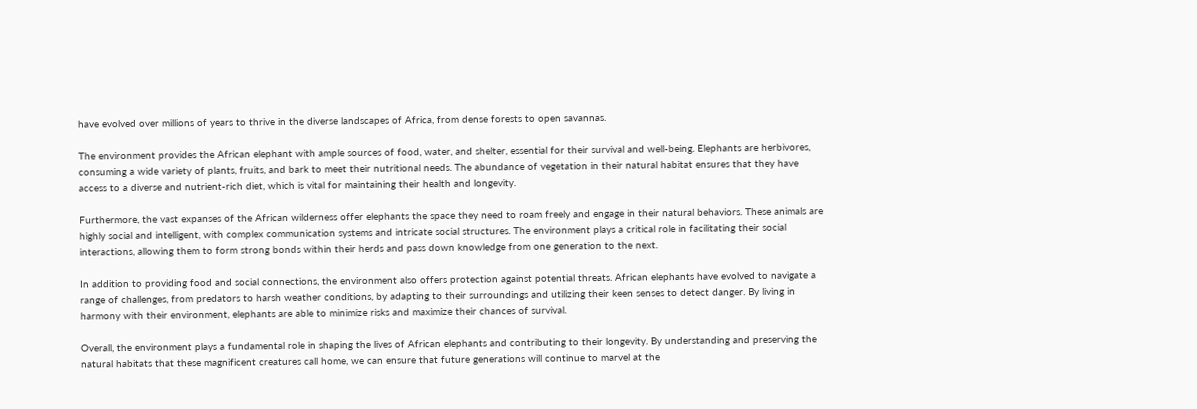have evolved over millions of years to thrive in the diverse landscapes of Africa, from dense forests to open savannas.

The environment provides the African elephant with ample sources of food, water, and shelter, essential for their survival and well-being. Elephants are herbivores, consuming a wide variety of plants, fruits, and bark to meet their nutritional needs. The abundance of vegetation in their natural habitat ensures that they have access to a diverse and nutrient-rich diet, which is vital for maintaining their health and longevity.

Furthermore, the vast expanses of the African wilderness offer elephants the space they need to roam freely and engage in their natural behaviors. These animals are highly social and intelligent, with complex communication systems and intricate social structures. The environment plays a critical role in facilitating their social interactions, allowing them to form strong bonds within their herds and pass down knowledge from one generation to the next.

In addition to providing food and social connections, the environment also offers protection against potential threats. African elephants have evolved to navigate a range of challenges, from predators to harsh weather conditions, by adapting to their surroundings and utilizing their keen senses to detect danger. By living in harmony with their environment, elephants are able to minimize risks and maximize their chances of survival.

Overall, the environment plays a fundamental role in shaping the lives of African elephants and contributing to their longevity. By understanding and preserving the natural habitats that these magnificent creatures call home, we can ensure that future generations will continue to marvel at the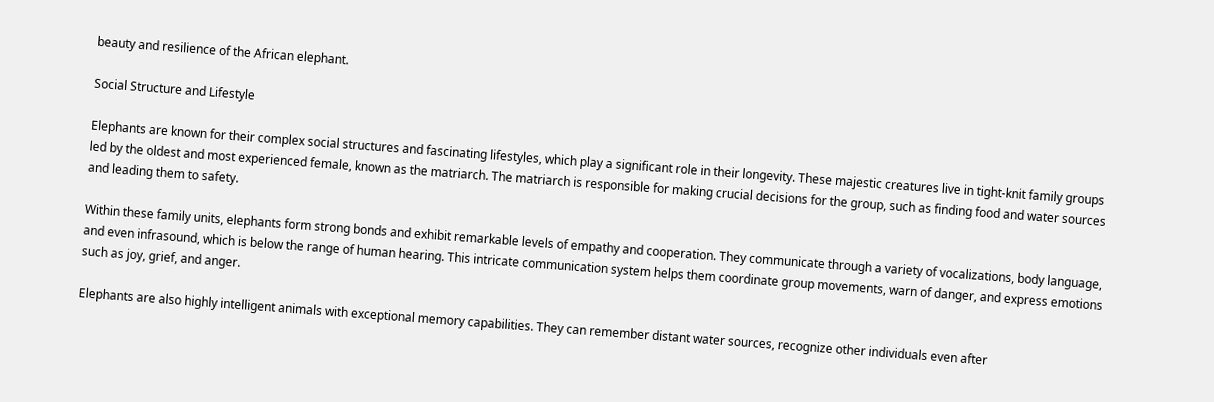beauty and resilience of the African elephant.

Social Structure and Lifestyle

Elephants are known for their complex social structures and fascinating lifestyles, which play a significant role in their longevity. These majestic creatures live in tight-knit family groups led by the oldest and most experienced female, known as the matriarch. The matriarch is responsible for making crucial decisions for the group, such as finding food and water sources and leading them to safety.

Within these family units, elephants form strong bonds and exhibit remarkable levels of empathy and cooperation. They communicate through a variety of vocalizations, body language, and even infrasound, which is below the range of human hearing. This intricate communication system helps them coordinate group movements, warn of danger, and express emotions such as joy, grief, and anger.

Elephants are also highly intelligent animals with exceptional memory capabilities. They can remember distant water sources, recognize other individuals even after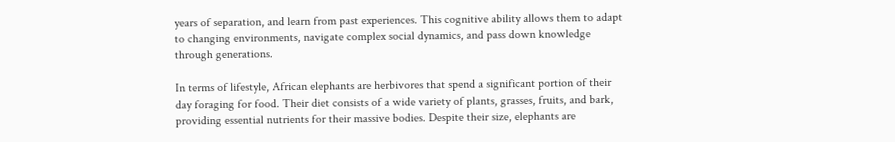years of separation, and learn from past experiences. This cognitive ability allows them to adapt to changing environments, navigate complex social dynamics, and pass down knowledge through generations.

In terms of lifestyle, African elephants are herbivores that spend a significant portion of their day foraging for food. Their diet consists of a wide variety of plants, grasses, fruits, and bark, providing essential nutrients for their massive bodies. Despite their size, elephants are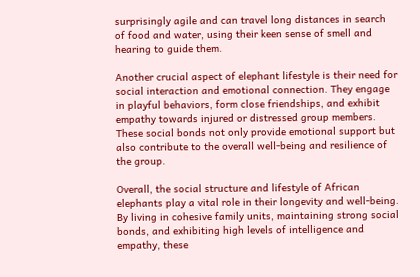surprisingly agile and can travel long distances in search of food and water, using their keen sense of smell and hearing to guide them.

Another crucial aspect of elephant lifestyle is their need for social interaction and emotional connection. They engage in playful behaviors, form close friendships, and exhibit empathy towards injured or distressed group members. These social bonds not only provide emotional support but also contribute to the overall well-being and resilience of the group.

Overall, the social structure and lifestyle of African elephants play a vital role in their longevity and well-being. By living in cohesive family units, maintaining strong social bonds, and exhibiting high levels of intelligence and empathy, these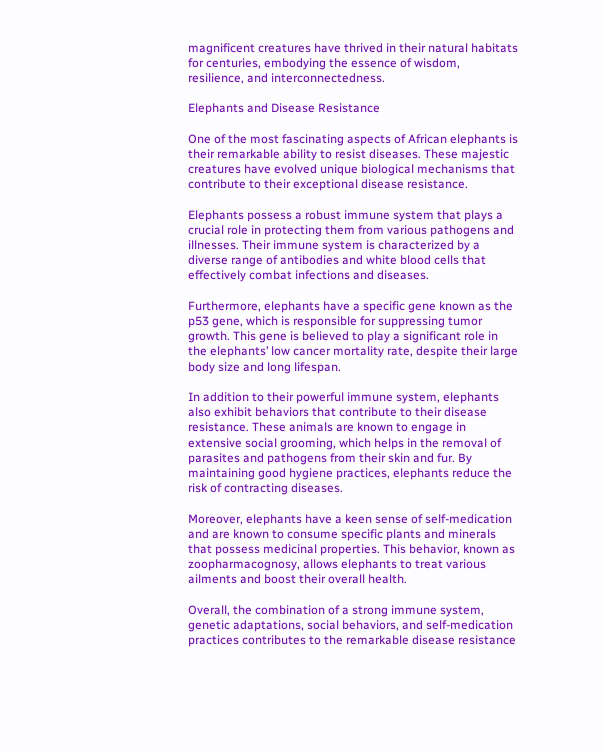magnificent creatures have thrived in their natural habitats for centuries, embodying the essence of wisdom, resilience, and interconnectedness.

Elephants and Disease Resistance

One of the most fascinating aspects of African elephants is their remarkable ability to resist diseases. These majestic creatures have evolved unique biological mechanisms that contribute to their exceptional disease resistance.

Elephants possess a robust immune system that plays a crucial role in protecting them from various pathogens and illnesses. Their immune system is characterized by a diverse range of antibodies and white blood cells that effectively combat infections and diseases.

Furthermore, elephants have a specific gene known as the p53 gene, which is responsible for suppressing tumor growth. This gene is believed to play a significant role in the elephants’ low cancer mortality rate, despite their large body size and long lifespan.

In addition to their powerful immune system, elephants also exhibit behaviors that contribute to their disease resistance. These animals are known to engage in extensive social grooming, which helps in the removal of parasites and pathogens from their skin and fur. By maintaining good hygiene practices, elephants reduce the risk of contracting diseases.

Moreover, elephants have a keen sense of self-medication and are known to consume specific plants and minerals that possess medicinal properties. This behavior, known as zoopharmacognosy, allows elephants to treat various ailments and boost their overall health.

Overall, the combination of a strong immune system, genetic adaptations, social behaviors, and self-medication practices contributes to the remarkable disease resistance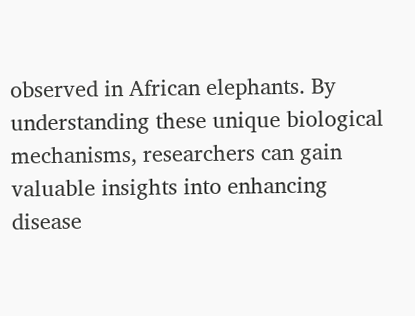observed in African elephants. By understanding these unique biological mechanisms, researchers can gain valuable insights into enhancing disease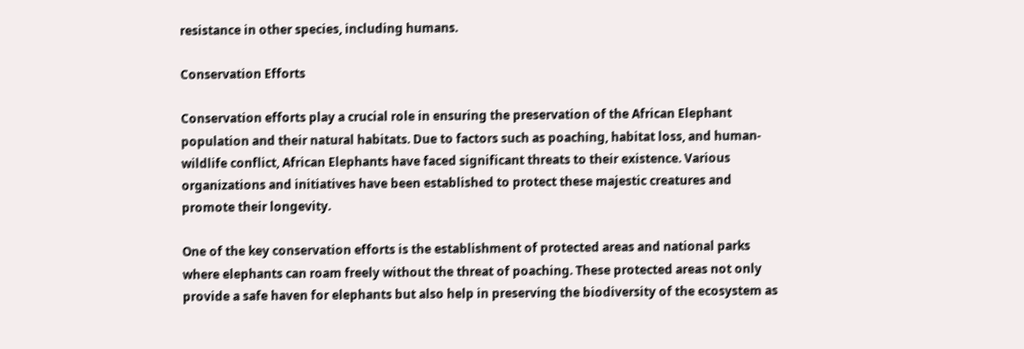resistance in other species, including humans.

Conservation Efforts

Conservation efforts play a crucial role in ensuring the preservation of the African Elephant population and their natural habitats. Due to factors such as poaching, habitat loss, and human-wildlife conflict, African Elephants have faced significant threats to their existence. Various organizations and initiatives have been established to protect these majestic creatures and promote their longevity.

One of the key conservation efforts is the establishment of protected areas and national parks where elephants can roam freely without the threat of poaching. These protected areas not only provide a safe haven for elephants but also help in preserving the biodiversity of the ecosystem as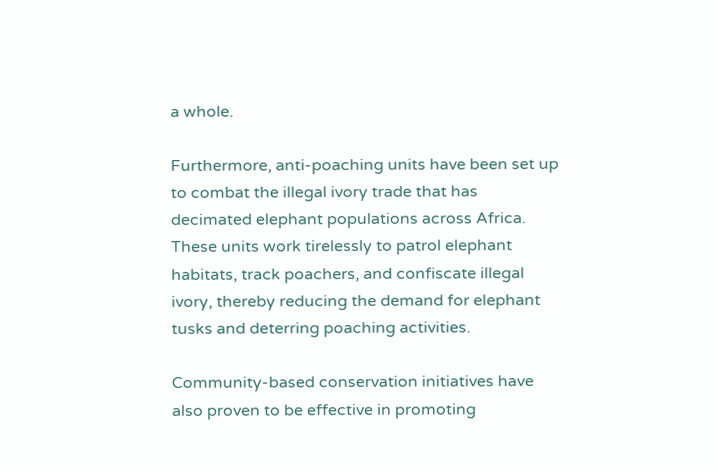a whole.

Furthermore, anti-poaching units have been set up to combat the illegal ivory trade that has decimated elephant populations across Africa. These units work tirelessly to patrol elephant habitats, track poachers, and confiscate illegal ivory, thereby reducing the demand for elephant tusks and deterring poaching activities.

Community-based conservation initiatives have also proven to be effective in promoting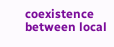coexistence between local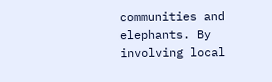communities and elephants. By involving local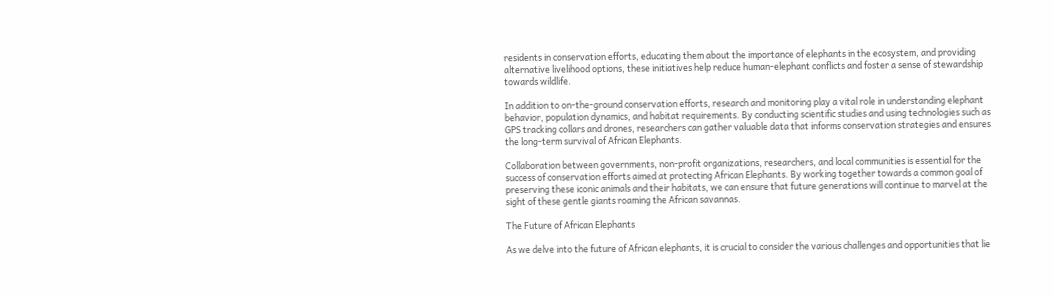residents in conservation efforts, educating them about the importance of elephants in the ecosystem, and providing alternative livelihood options, these initiatives help reduce human-elephant conflicts and foster a sense of stewardship towards wildlife.

In addition to on-the-ground conservation efforts, research and monitoring play a vital role in understanding elephant behavior, population dynamics, and habitat requirements. By conducting scientific studies and using technologies such as GPS tracking collars and drones, researchers can gather valuable data that informs conservation strategies and ensures the long-term survival of African Elephants.

Collaboration between governments, non-profit organizations, researchers, and local communities is essential for the success of conservation efforts aimed at protecting African Elephants. By working together towards a common goal of preserving these iconic animals and their habitats, we can ensure that future generations will continue to marvel at the sight of these gentle giants roaming the African savannas.

The Future of African Elephants

As we delve into the future of African elephants, it is crucial to consider the various challenges and opportunities that lie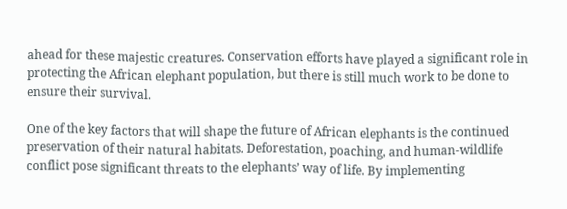ahead for these majestic creatures. Conservation efforts have played a significant role in protecting the African elephant population, but there is still much work to be done to ensure their survival.

One of the key factors that will shape the future of African elephants is the continued preservation of their natural habitats. Deforestation, poaching, and human-wildlife conflict pose significant threats to the elephants’ way of life. By implementing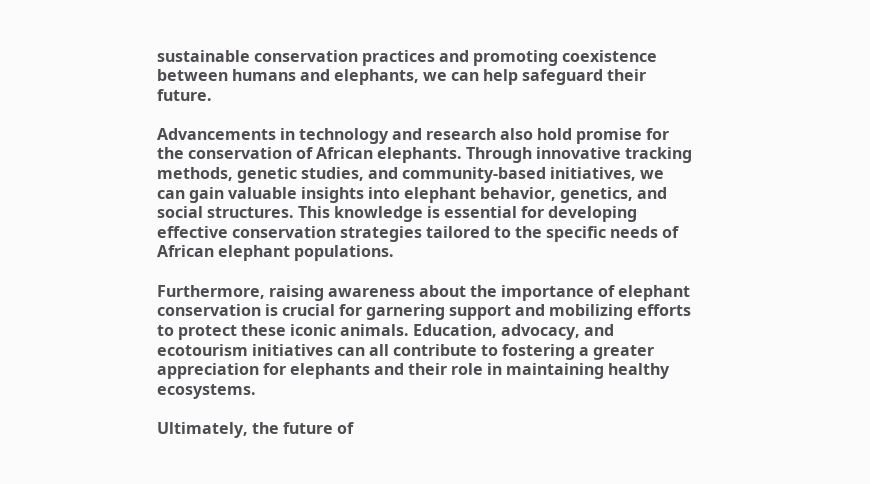sustainable conservation practices and promoting coexistence between humans and elephants, we can help safeguard their future.

Advancements in technology and research also hold promise for the conservation of African elephants. Through innovative tracking methods, genetic studies, and community-based initiatives, we can gain valuable insights into elephant behavior, genetics, and social structures. This knowledge is essential for developing effective conservation strategies tailored to the specific needs of African elephant populations.

Furthermore, raising awareness about the importance of elephant conservation is crucial for garnering support and mobilizing efforts to protect these iconic animals. Education, advocacy, and ecotourism initiatives can all contribute to fostering a greater appreciation for elephants and their role in maintaining healthy ecosystems.

Ultimately, the future of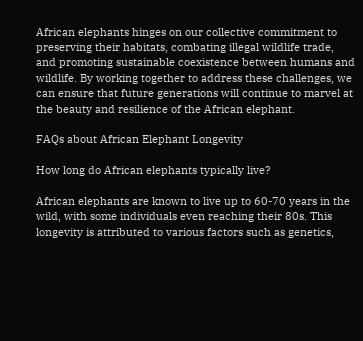African elephants hinges on our collective commitment to preserving their habitats, combating illegal wildlife trade, and promoting sustainable coexistence between humans and wildlife. By working together to address these challenges, we can ensure that future generations will continue to marvel at the beauty and resilience of the African elephant.

FAQs about African Elephant Longevity

How long do African elephants typically live?

African elephants are known to live up to 60-70 years in the wild, with some individuals even reaching their 80s. This longevity is attributed to various factors such as genetics,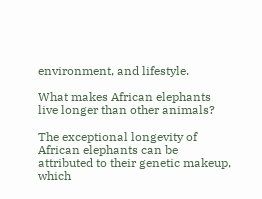environment, and lifestyle.

What makes African elephants live longer than other animals?

The exceptional longevity of African elephants can be attributed to their genetic makeup, which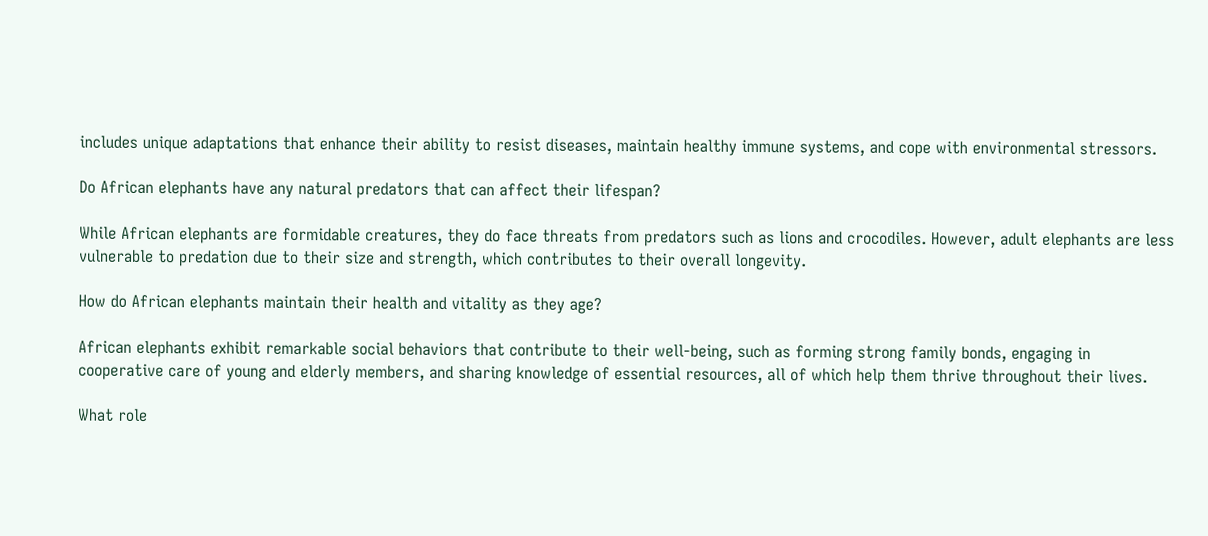includes unique adaptations that enhance their ability to resist diseases, maintain healthy immune systems, and cope with environmental stressors.

Do African elephants have any natural predators that can affect their lifespan?

While African elephants are formidable creatures, they do face threats from predators such as lions and crocodiles. However, adult elephants are less vulnerable to predation due to their size and strength, which contributes to their overall longevity.

How do African elephants maintain their health and vitality as they age?

African elephants exhibit remarkable social behaviors that contribute to their well-being, such as forming strong family bonds, engaging in cooperative care of young and elderly members, and sharing knowledge of essential resources, all of which help them thrive throughout their lives.

What role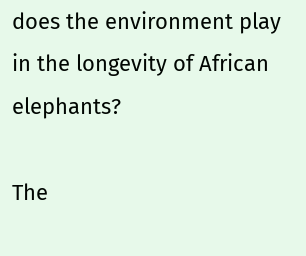does the environment play in the longevity of African elephants?

The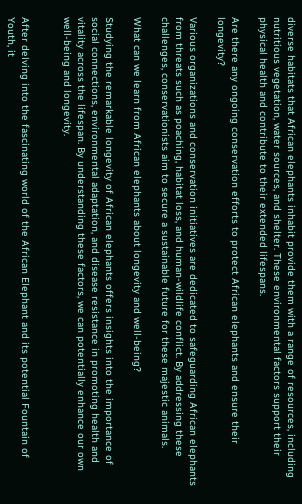diverse habitats that African elephants inhabit provide them with a range of resources, including nutritious vegetation, water sources, and shelter. These environmental factors support their physical health and contribute to their extended lifespans.

Are there any ongoing conservation efforts to protect African elephants and ensure their longevity?

Various organizations and conservation initiatives are dedicated to safeguarding African elephants from threats such as poaching, habitat loss, and human-wildlife conflict. By addressing these challenges, conservationists aim to secure a sustainable future for these majestic animals.

What can we learn from African elephants about longevity and well-being?

Studying the remarkable longevity of African elephants offers insights into the importance of social connections, environmental adaptation, and disease resistance in promoting health and vitality across the lifespan. By understanding these factors, we can potentially enhance our own well-being and longevity.


After delving into the fascinating world of the African Elephant and its potential Fountain of Youth, it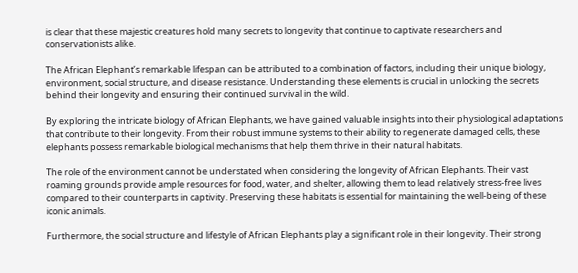is clear that these majestic creatures hold many secrets to longevity that continue to captivate researchers and conservationists alike.

The African Elephant’s remarkable lifespan can be attributed to a combination of factors, including their unique biology, environment, social structure, and disease resistance. Understanding these elements is crucial in unlocking the secrets behind their longevity and ensuring their continued survival in the wild.

By exploring the intricate biology of African Elephants, we have gained valuable insights into their physiological adaptations that contribute to their longevity. From their robust immune systems to their ability to regenerate damaged cells, these elephants possess remarkable biological mechanisms that help them thrive in their natural habitats.

The role of the environment cannot be understated when considering the longevity of African Elephants. Their vast roaming grounds provide ample resources for food, water, and shelter, allowing them to lead relatively stress-free lives compared to their counterparts in captivity. Preserving these habitats is essential for maintaining the well-being of these iconic animals.

Furthermore, the social structure and lifestyle of African Elephants play a significant role in their longevity. Their strong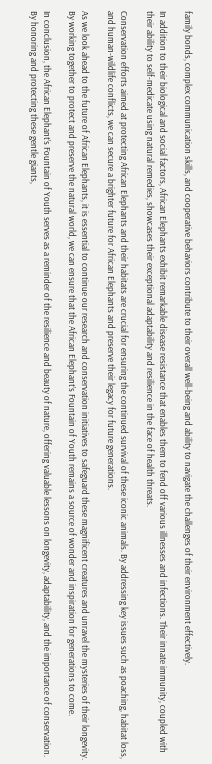family bonds, complex communication skills, and cooperative behaviors contribute to their overall well-being and ability to navigate the challenges of their environment effectively.

In addition to their biological and social factors, African Elephants exhibit remarkable disease resistance that enables them to fend off various illnesses and infections. Their innate immunity, coupled with their ability to self-medicate using natural remedies, showcases their exceptional adaptability and resilience in the face of health threats.

Conservation efforts aimed at protecting African Elephants and their habitats are crucial for ensuring the continued survival of these iconic animals. By addressing key issues such as poaching, habitat loss, and human-wildlife conflicts, we can secure a brighter future for African Elephants and preserve their legacy for future generations.

As we look ahead to the future of African Elephants, it is essential to continue our research and conservation initiatives to safeguard these magnificent creatures and unravel the mysteries of their longevity. By working together to protect and preserve the natural world, we can ensure that the African Elephant’s Fountain of Youth remains a source of wonder and inspiration for generations to come.

In conclusion, the African Elephant’s Fountain of Youth serves as a reminder of the resilience and beauty of nature, offering valuable lessons on longevity, adaptability, and the importance of conservation. By honoring and protecting these gentle giants,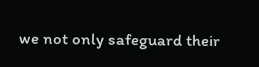we not only safeguard their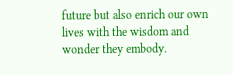future but also enrich our own lives with the wisdom and wonder they embody.